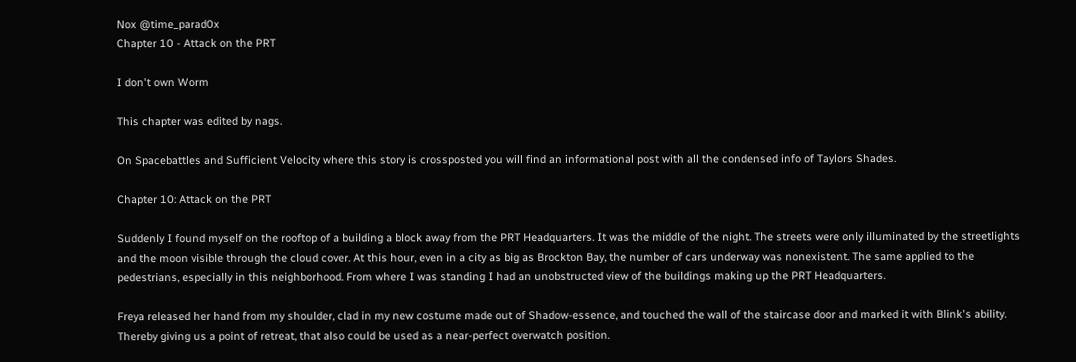Nox @time_parad0x
Chapter 10 - Attack on the PRT

I don't own Worm

This chapter was edited by nags.

On Spacebattles and Sufficient Velocity where this story is crossposted you will find an informational post with all the condensed info of Taylors Shades.

Chapter 10: Attack on the PRT

Suddenly I found myself on the rooftop of a building a block away from the PRT Headquarters. It was the middle of the night. The streets were only illuminated by the streetlights and the moon visible through the cloud cover. At this hour, even in a city as big as Brockton Bay, the number of cars underway was nonexistent. The same applied to the pedestrians, especially in this neighborhood. From where I was standing I had an unobstructed view of the buildings making up the PRT Headquarters.

Freya released her hand from my shoulder, clad in my new costume made out of Shadow-essence, and touched the wall of the staircase door and marked it with Blink's ability. Thereby giving us a point of retreat, that also could be used as a near-perfect overwatch position.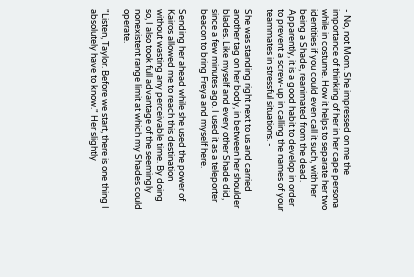- No, not Mom. She impressed on me the importance of thinking of her in her cape persona while in costume. How it helps to separate her two identities if you could even call it such, with her being a Shade, reanimated from the dead. Apparently, it is a good habit to develop in order to prevent a screw-up in calling the names of your teammates in stressful situations. -

She was standing right next to us and carried another tag on her body, in between her shoulder blades. Like myself and every other Shade did, since a few minutes ago. I used it as a teleporter beacon to bring Freya and myself here.

Sending her ahead while she used the power of Kairos allowed me to reach this destination without wasting any perceivable time. By doing so, I also took full advantage of the seemingly nonexistent range limit at which my Shades could operate.

"Listen, Taylor. Before we start, there is one thing I absolutely have to know." Her slightly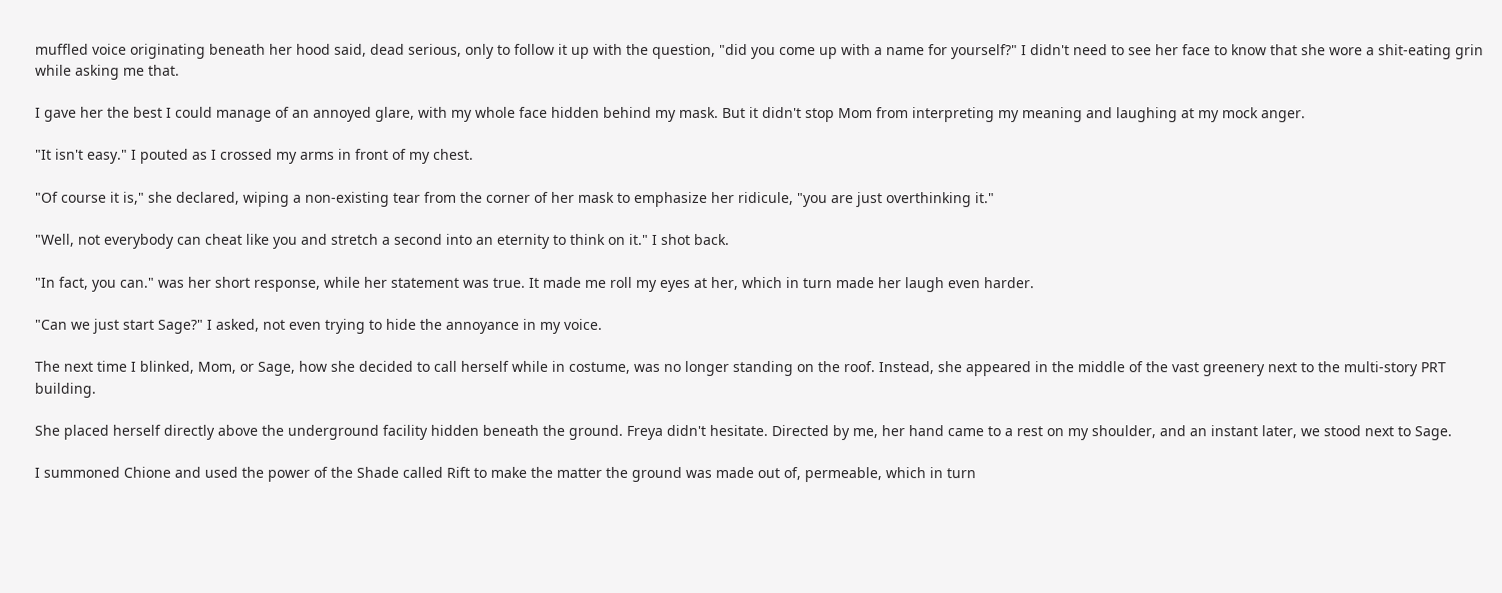muffled voice originating beneath her hood said, dead serious, only to follow it up with the question, "did you come up with a name for yourself?" I didn't need to see her face to know that she wore a shit-eating grin while asking me that.

I gave her the best I could manage of an annoyed glare, with my whole face hidden behind my mask. But it didn't stop Mom from interpreting my meaning and laughing at my mock anger.

"It isn't easy." I pouted as I crossed my arms in front of my chest.

"Of course it is," she declared, wiping a non-existing tear from the corner of her mask to emphasize her ridicule, "you are just overthinking it."

"Well, not everybody can cheat like you and stretch a second into an eternity to think on it." I shot back.

"In fact, you can." was her short response, while her statement was true. It made me roll my eyes at her, which in turn made her laugh even harder.

"Can we just start Sage?" I asked, not even trying to hide the annoyance in my voice.

The next time I blinked, Mom, or Sage, how she decided to call herself while in costume, was no longer standing on the roof. Instead, she appeared in the middle of the vast greenery next to the multi-story PRT building.

She placed herself directly above the underground facility hidden beneath the ground. Freya didn't hesitate. Directed by me, her hand came to a rest on my shoulder, and an instant later, we stood next to Sage.

I summoned Chione and used the power of the Shade called Rift to make the matter the ground was made out of, permeable, which in turn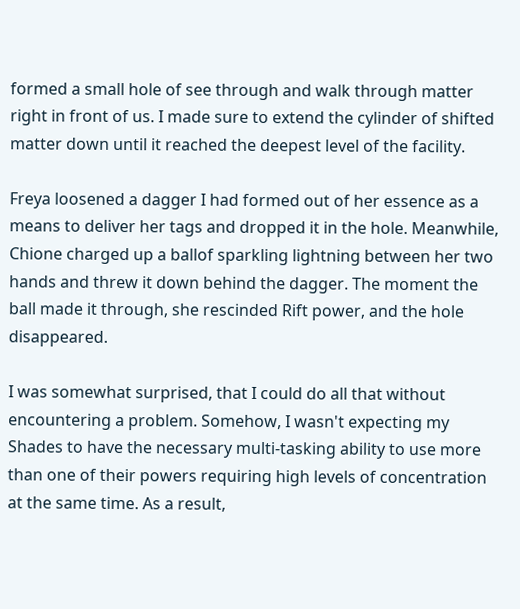formed a small hole of see through and walk through matter right in front of us. I made sure to extend the cylinder of shifted matter down until it reached the deepest level of the facility.

Freya loosened a dagger I had formed out of her essence as a means to deliver her tags and dropped it in the hole. Meanwhile, Chione charged up a ballof sparkling lightning between her two hands and threw it down behind the dagger. The moment the ball made it through, she rescinded Rift power, and the hole disappeared.

I was somewhat surprised, that I could do all that without encountering a problem. Somehow, I wasn't expecting my Shades to have the necessary multi-tasking ability to use more than one of their powers requiring high levels of concentration at the same time. As a result,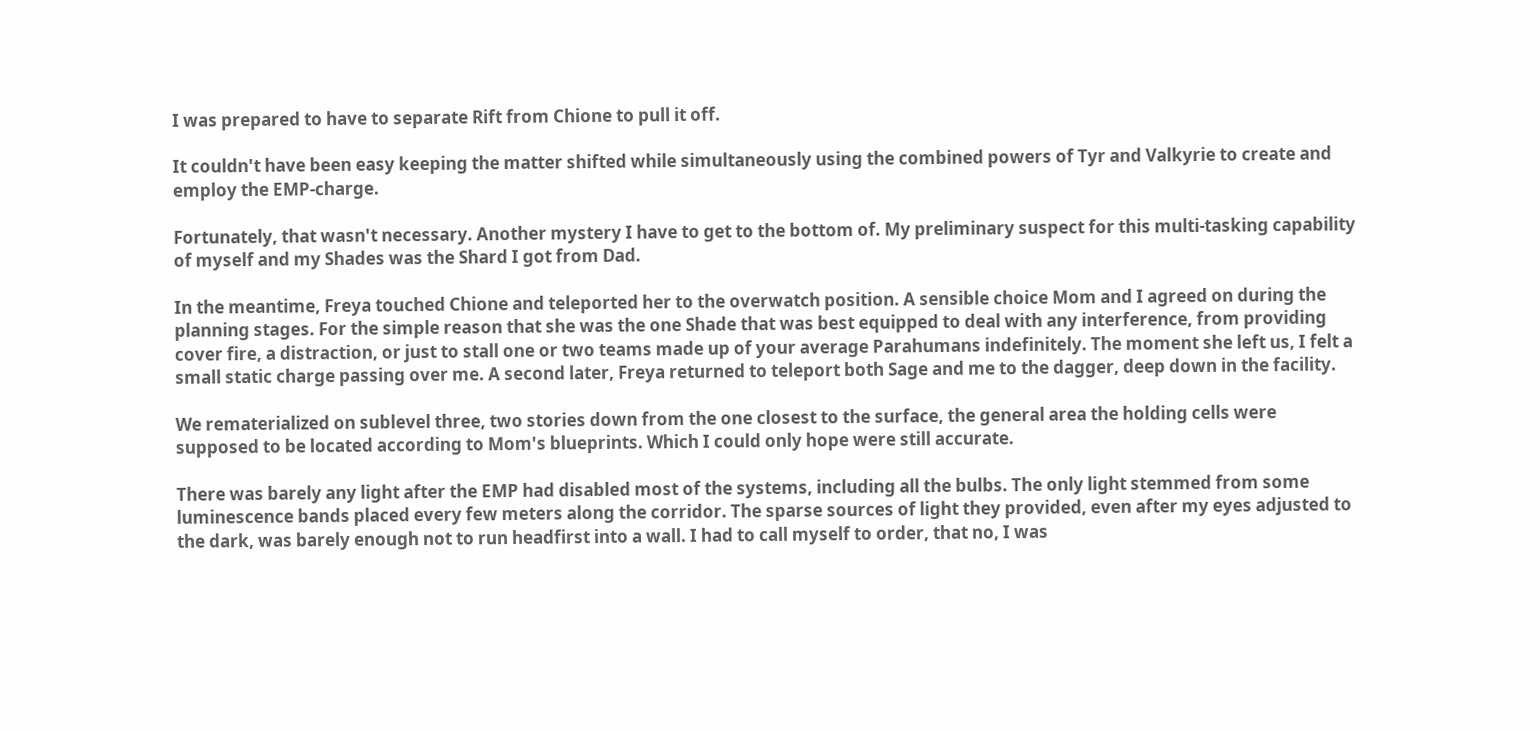I was prepared to have to separate Rift from Chione to pull it off.

It couldn't have been easy keeping the matter shifted while simultaneously using the combined powers of Tyr and Valkyrie to create and employ the EMP-charge.

Fortunately, that wasn't necessary. Another mystery I have to get to the bottom of. My preliminary suspect for this multi-tasking capability of myself and my Shades was the Shard I got from Dad.

In the meantime, Freya touched Chione and teleported her to the overwatch position. A sensible choice Mom and I agreed on during the planning stages. For the simple reason that she was the one Shade that was best equipped to deal with any interference, from providing cover fire, a distraction, or just to stall one or two teams made up of your average Parahumans indefinitely. The moment she left us, I felt a small static charge passing over me. A second later, Freya returned to teleport both Sage and me to the dagger, deep down in the facility.

We rematerialized on sublevel three, two stories down from the one closest to the surface, the general area the holding cells were supposed to be located according to Mom's blueprints. Which I could only hope were still accurate.

There was barely any light after the EMP had disabled most of the systems, including all the bulbs. The only light stemmed from some luminescence bands placed every few meters along the corridor. The sparse sources of light they provided, even after my eyes adjusted to the dark, was barely enough not to run headfirst into a wall. I had to call myself to order, that no, I was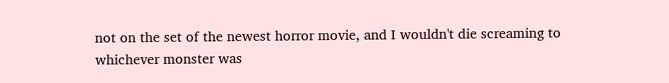not on the set of the newest horror movie, and I wouldn't die screaming to whichever monster was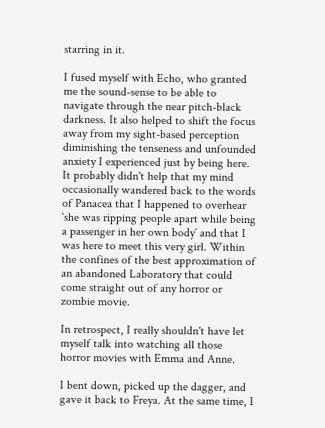starring in it.

I fused myself with Echo, who granted me the sound-sense to be able to navigate through the near pitch-black darkness. It also helped to shift the focus away from my sight-based perception diminishing the tenseness and unfounded anxiety I experienced just by being here. It probably didn't help that my mind occasionally wandered back to the words of Panacea that I happened to overhear `she was ripping people apart while being a passenger in her own body´ and that I was here to meet this very girl. Within the confines of the best approximation of an abandoned Laboratory that could come straight out of any horror or zombie movie.

In retrospect, I really shouldn't have let myself talk into watching all those horror movies with Emma and Anne.

I bent down, picked up the dagger, and gave it back to Freya. At the same time, I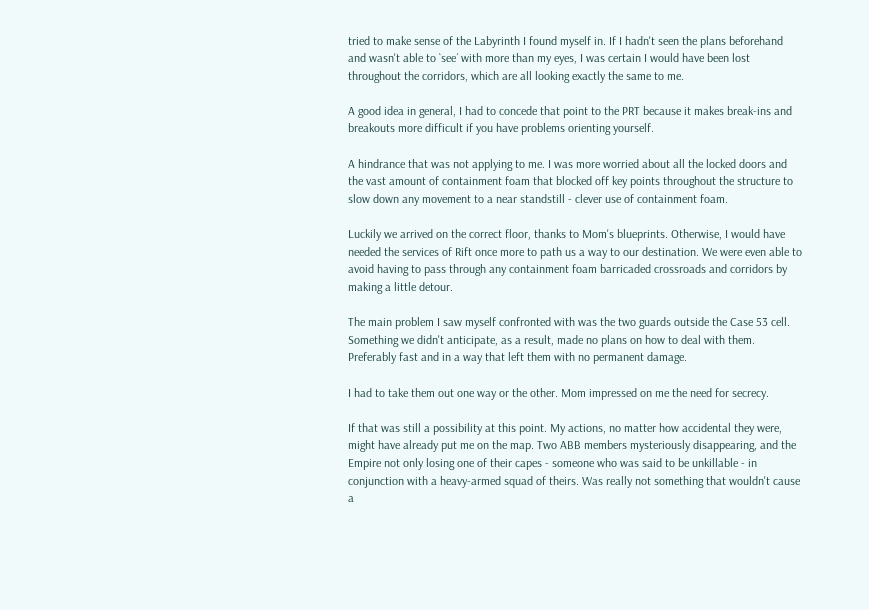tried to make sense of the Labyrinth I found myself in. If I hadn't seen the plans beforehand and wasn't able to `see´ with more than my eyes, I was certain I would have been lost throughout the corridors, which are all looking exactly the same to me.

A good idea in general, I had to concede that point to the PRT because it makes break-ins and breakouts more difficult if you have problems orienting yourself.

A hindrance that was not applying to me. I was more worried about all the locked doors and the vast amount of containment foam that blocked off key points throughout the structure to slow down any movement to a near standstill - clever use of containment foam.

Luckily we arrived on the correct floor, thanks to Mom's blueprints. Otherwise, I would have needed the services of Rift once more to path us a way to our destination. We were even able to avoid having to pass through any containment foam barricaded crossroads and corridors by making a little detour.

The main problem I saw myself confronted with was the two guards outside the Case 53 cell. Something we didn't anticipate, as a result, made no plans on how to deal with them. Preferably fast and in a way that left them with no permanent damage.

I had to take them out one way or the other. Mom impressed on me the need for secrecy.

If that was still a possibility at this point. My actions, no matter how accidental they were, might have already put me on the map. Two ABB members mysteriously disappearing, and the Empire not only losing one of their capes - someone who was said to be unkillable - in conjunction with a heavy-armed squad of theirs. Was really not something that wouldn't cause a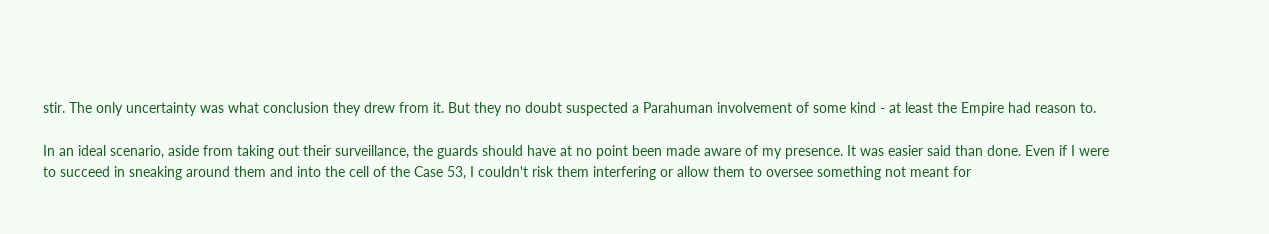stir. The only uncertainty was what conclusion they drew from it. But they no doubt suspected a Parahuman involvement of some kind - at least the Empire had reason to.

In an ideal scenario, aside from taking out their surveillance, the guards should have at no point been made aware of my presence. It was easier said than done. Even if I were to succeed in sneaking around them and into the cell of the Case 53, I couldn't risk them interfering or allow them to oversee something not meant for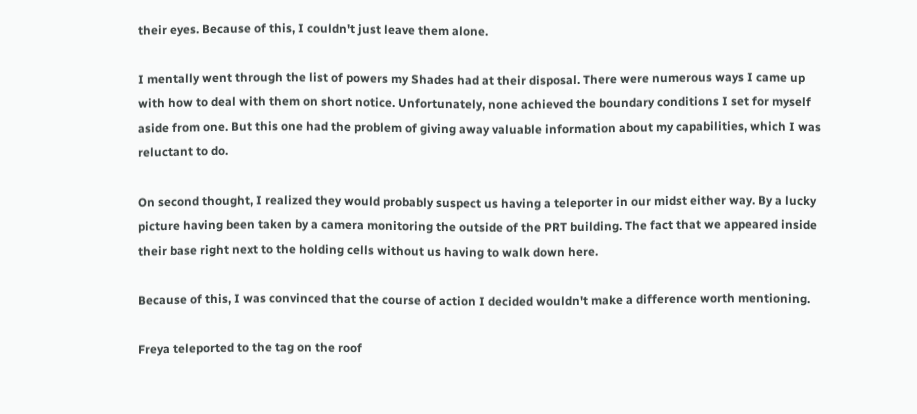their eyes. Because of this, I couldn't just leave them alone.

I mentally went through the list of powers my Shades had at their disposal. There were numerous ways I came up with how to deal with them on short notice. Unfortunately, none achieved the boundary conditions I set for myself aside from one. But this one had the problem of giving away valuable information about my capabilities, which I was reluctant to do.

On second thought, I realized they would probably suspect us having a teleporter in our midst either way. By a lucky picture having been taken by a camera monitoring the outside of the PRT building. The fact that we appeared inside their base right next to the holding cells without us having to walk down here.

Because of this, I was convinced that the course of action I decided wouldn't make a difference worth mentioning.

Freya teleported to the tag on the roof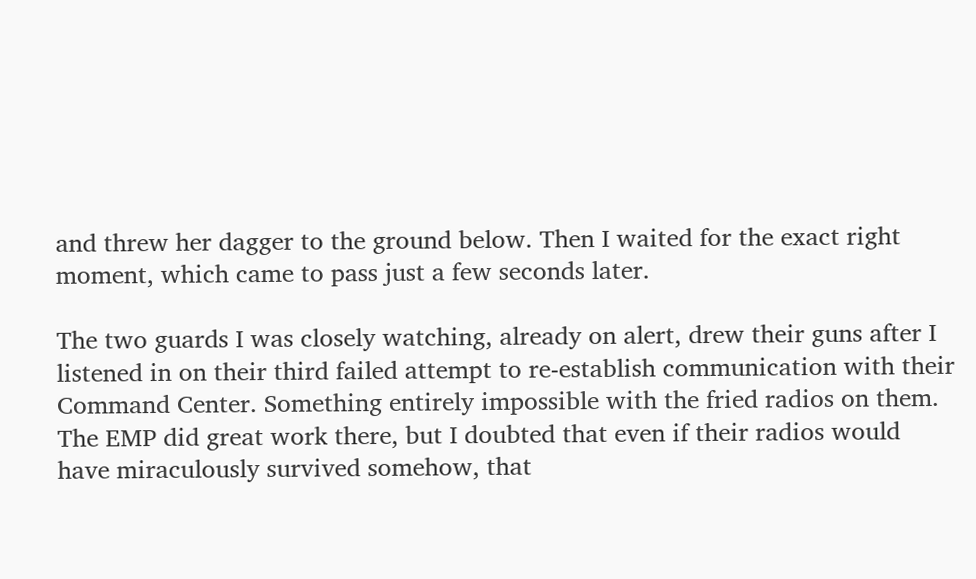and threw her dagger to the ground below. Then I waited for the exact right moment, which came to pass just a few seconds later.

The two guards I was closely watching, already on alert, drew their guns after I listened in on their third failed attempt to re-establish communication with their Command Center. Something entirely impossible with the fried radios on them. The EMP did great work there, but I doubted that even if their radios would have miraculously survived somehow, that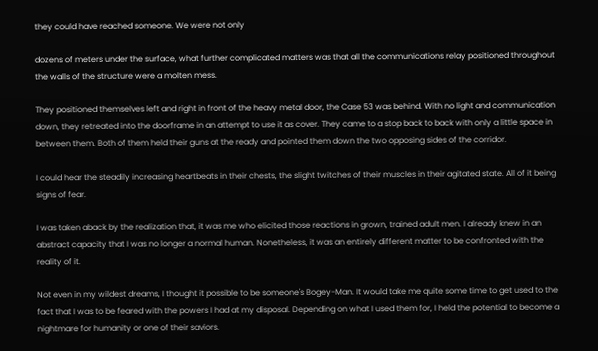they could have reached someone. We were not only

dozens of meters under the surface, what further complicated matters was that all the communications relay positioned throughout the walls of the structure were a molten mess.

They positioned themselves left and right in front of the heavy metal door, the Case 53 was behind. With no light and communication down, they retreated into the doorframe in an attempt to use it as cover. They came to a stop back to back with only a little space in between them. Both of them held their guns at the ready and pointed them down the two opposing sides of the corridor.

I could hear the steadily increasing heartbeats in their chests, the slight twitches of their muscles in their agitated state. All of it being signs of fear.

I was taken aback by the realization that, it was me who elicited those reactions in grown, trained adult men. I already knew in an abstract capacity that I was no longer a normal human. Nonetheless, it was an entirely different matter to be confronted with the reality of it.

Not even in my wildest dreams, I thought it possible to be someone's Bogey-Man. It would take me quite some time to get used to the fact that I was to be feared with the powers I had at my disposal. Depending on what I used them for, I held the potential to become a nightmare for humanity or one of their saviors.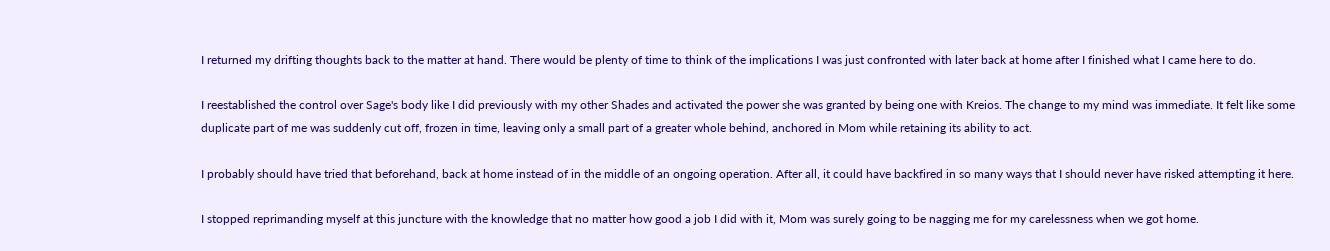I returned my drifting thoughts back to the matter at hand. There would be plenty of time to think of the implications I was just confronted with later back at home after I finished what I came here to do.

I reestablished the control over Sage's body like I did previously with my other Shades and activated the power she was granted by being one with Kreios. The change to my mind was immediate. It felt like some duplicate part of me was suddenly cut off, frozen in time, leaving only a small part of a greater whole behind, anchored in Mom while retaining its ability to act.

I probably should have tried that beforehand, back at home instead of in the middle of an ongoing operation. After all, it could have backfired in so many ways that I should never have risked attempting it here.

I stopped reprimanding myself at this juncture with the knowledge that no matter how good a job I did with it, Mom was surely going to be nagging me for my carelessness when we got home.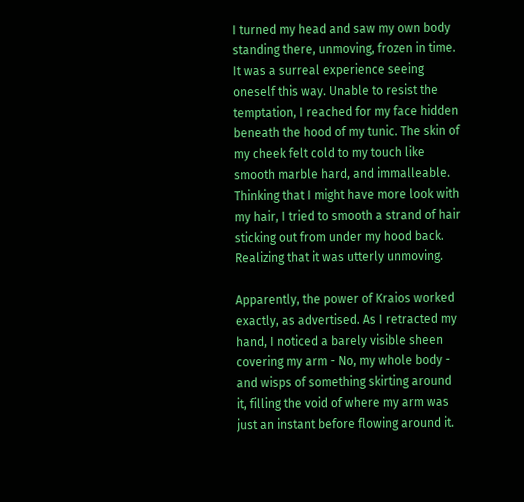I turned my head and saw my own body standing there, unmoving, frozen in time. It was a surreal experience seeing oneself this way. Unable to resist the temptation, I reached for my face hidden beneath the hood of my tunic. The skin of my cheek felt cold to my touch like smooth marble hard, and immalleable. Thinking that I might have more look with my hair, I tried to smooth a strand of hair sticking out from under my hood back. Realizing that it was utterly unmoving.

Apparently, the power of Kraios worked exactly, as advertised. As I retracted my hand, I noticed a barely visible sheen covering my arm - No, my whole body - and wisps of something skirting around it, filling the void of where my arm was just an instant before flowing around it.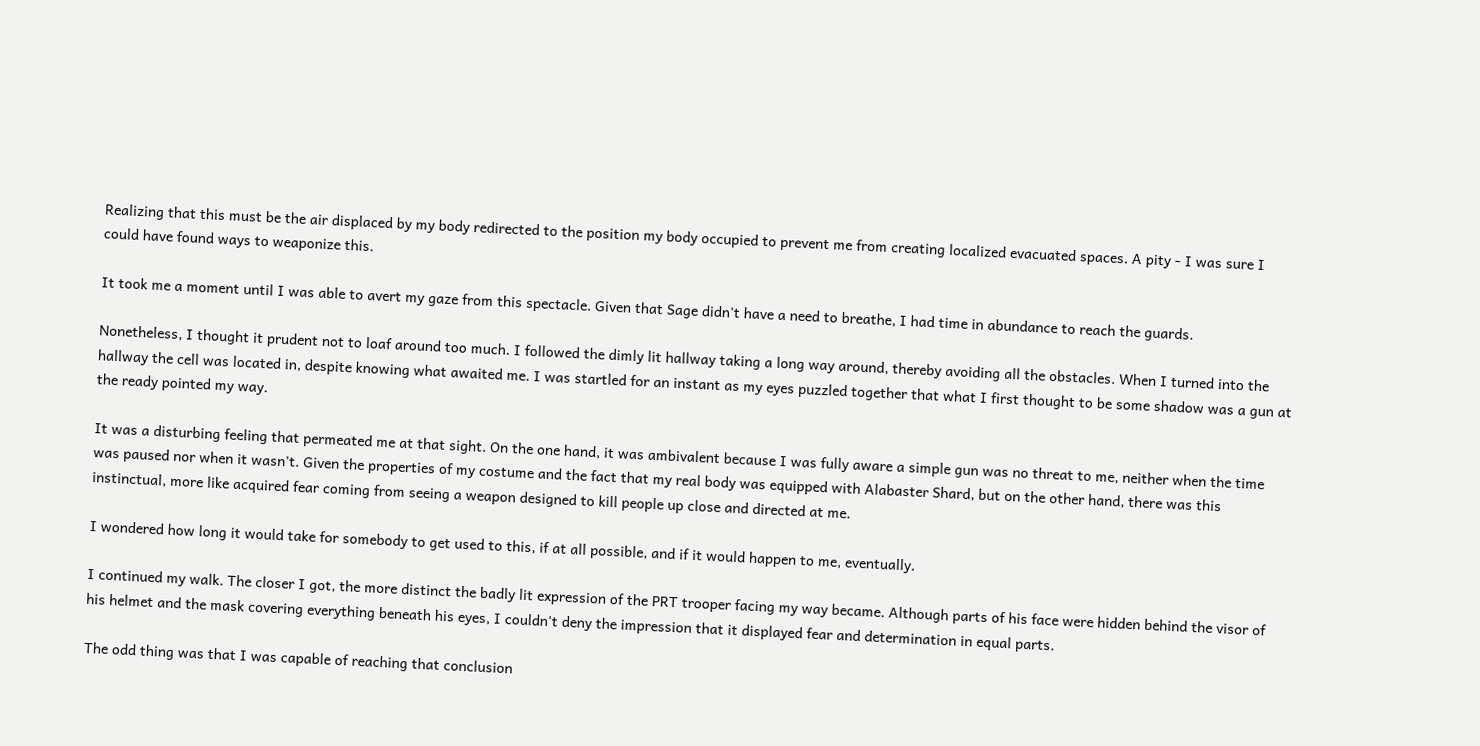Realizing that this must be the air displaced by my body redirected to the position my body occupied to prevent me from creating localized evacuated spaces. A pity - I was sure I could have found ways to weaponize this.

It took me a moment until I was able to avert my gaze from this spectacle. Given that Sage didn't have a need to breathe, I had time in abundance to reach the guards.

Nonetheless, I thought it prudent not to loaf around too much. I followed the dimly lit hallway taking a long way around, thereby avoiding all the obstacles. When I turned into the hallway the cell was located in, despite knowing what awaited me. I was startled for an instant as my eyes puzzled together that what I first thought to be some shadow was a gun at the ready pointed my way.

It was a disturbing feeling that permeated me at that sight. On the one hand, it was ambivalent because I was fully aware a simple gun was no threat to me, neither when the time was paused nor when it wasn't. Given the properties of my costume and the fact that my real body was equipped with Alabaster Shard, but on the other hand, there was this instinctual, more like acquired fear coming from seeing a weapon designed to kill people up close and directed at me.

I wondered how long it would take for somebody to get used to this, if at all possible, and if it would happen to me, eventually.

I continued my walk. The closer I got, the more distinct the badly lit expression of the PRT trooper facing my way became. Although parts of his face were hidden behind the visor of his helmet and the mask covering everything beneath his eyes, I couldn't deny the impression that it displayed fear and determination in equal parts.

The odd thing was that I was capable of reaching that conclusion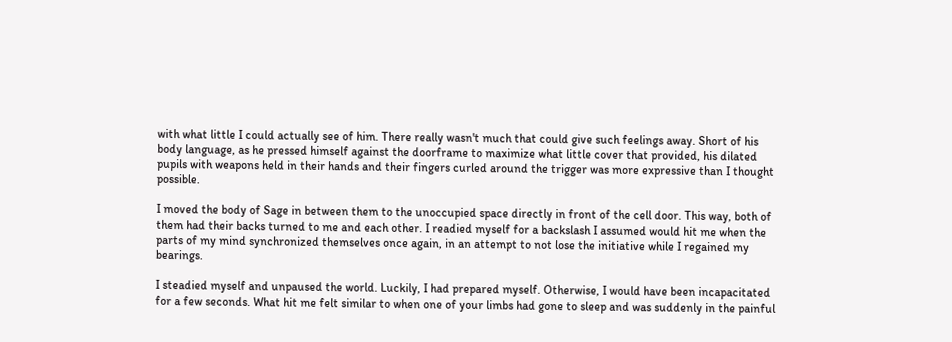with what little I could actually see of him. There really wasn't much that could give such feelings away. Short of his body language, as he pressed himself against the doorframe to maximize what little cover that provided, his dilated pupils with weapons held in their hands and their fingers curled around the trigger was more expressive than I thought possible.

I moved the body of Sage in between them to the unoccupied space directly in front of the cell door. This way, both of them had their backs turned to me and each other. I readied myself for a backslash I assumed would hit me when the parts of my mind synchronized themselves once again, in an attempt to not lose the initiative while I regained my bearings.

I steadied myself and unpaused the world. Luckily, I had prepared myself. Otherwise, I would have been incapacitated for a few seconds. What hit me felt similar to when one of your limbs had gone to sleep and was suddenly in the painful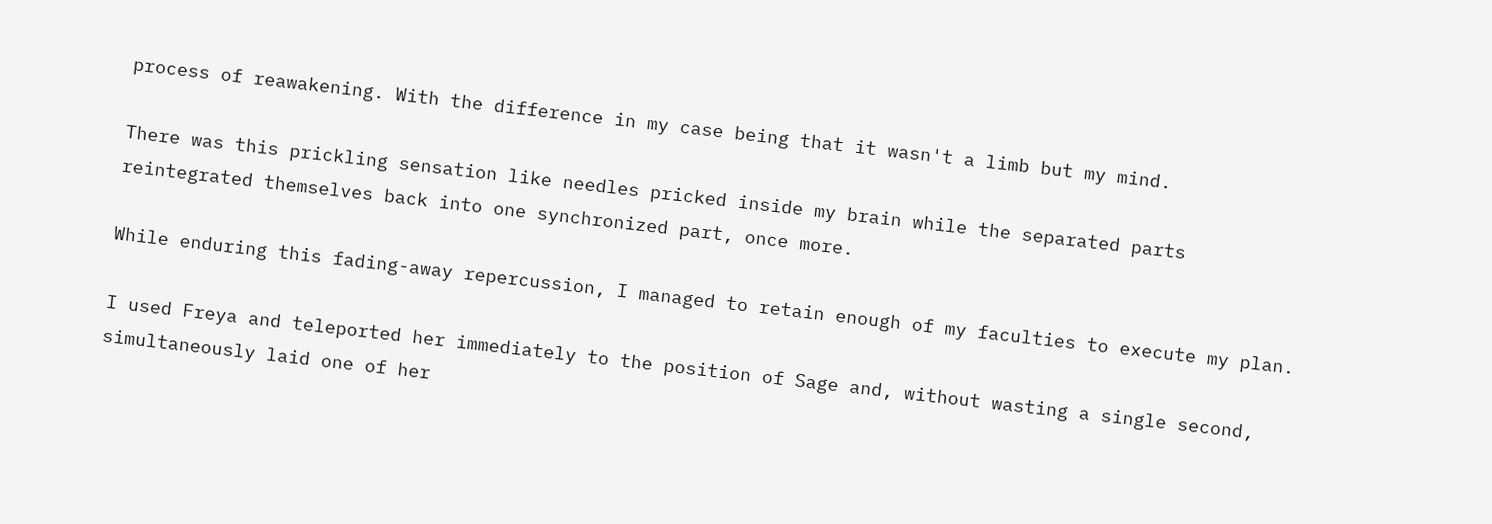process of reawakening. With the difference in my case being that it wasn't a limb but my mind.

There was this prickling sensation like needles pricked inside my brain while the separated parts reintegrated themselves back into one synchronized part, once more.

While enduring this fading-away repercussion, I managed to retain enough of my faculties to execute my plan.

I used Freya and teleported her immediately to the position of Sage and, without wasting a single second, simultaneously laid one of her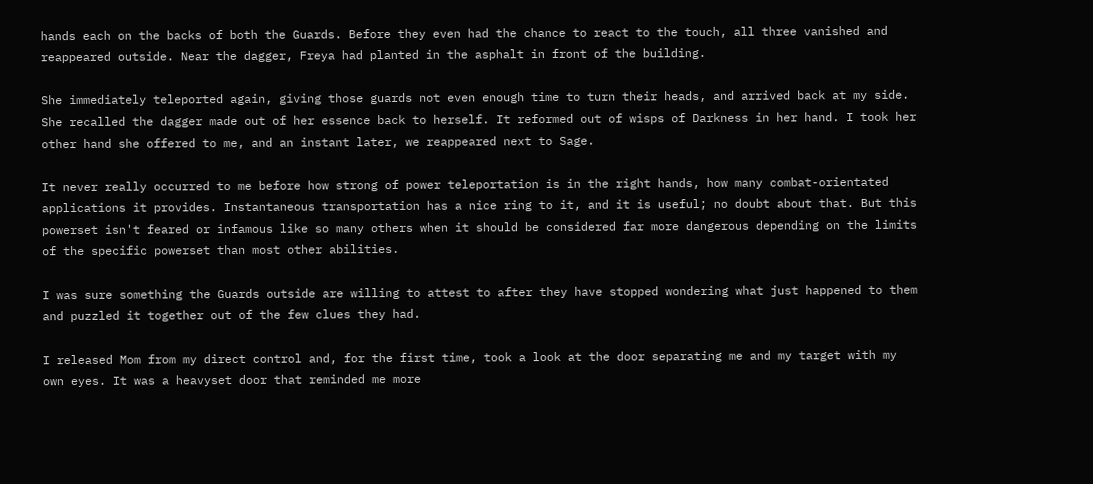hands each on the backs of both the Guards. Before they even had the chance to react to the touch, all three vanished and reappeared outside. Near the dagger, Freya had planted in the asphalt in front of the building.

She immediately teleported again, giving those guards not even enough time to turn their heads, and arrived back at my side. She recalled the dagger made out of her essence back to herself. It reformed out of wisps of Darkness in her hand. I took her other hand she offered to me, and an instant later, we reappeared next to Sage.

It never really occurred to me before how strong of power teleportation is in the right hands, how many combat-orientated applications it provides. Instantaneous transportation has a nice ring to it, and it is useful; no doubt about that. But this powerset isn't feared or infamous like so many others when it should be considered far more dangerous depending on the limits of the specific powerset than most other abilities.

I was sure something the Guards outside are willing to attest to after they have stopped wondering what just happened to them and puzzled it together out of the few clues they had.

I released Mom from my direct control and, for the first time, took a look at the door separating me and my target with my own eyes. It was a heavyset door that reminded me more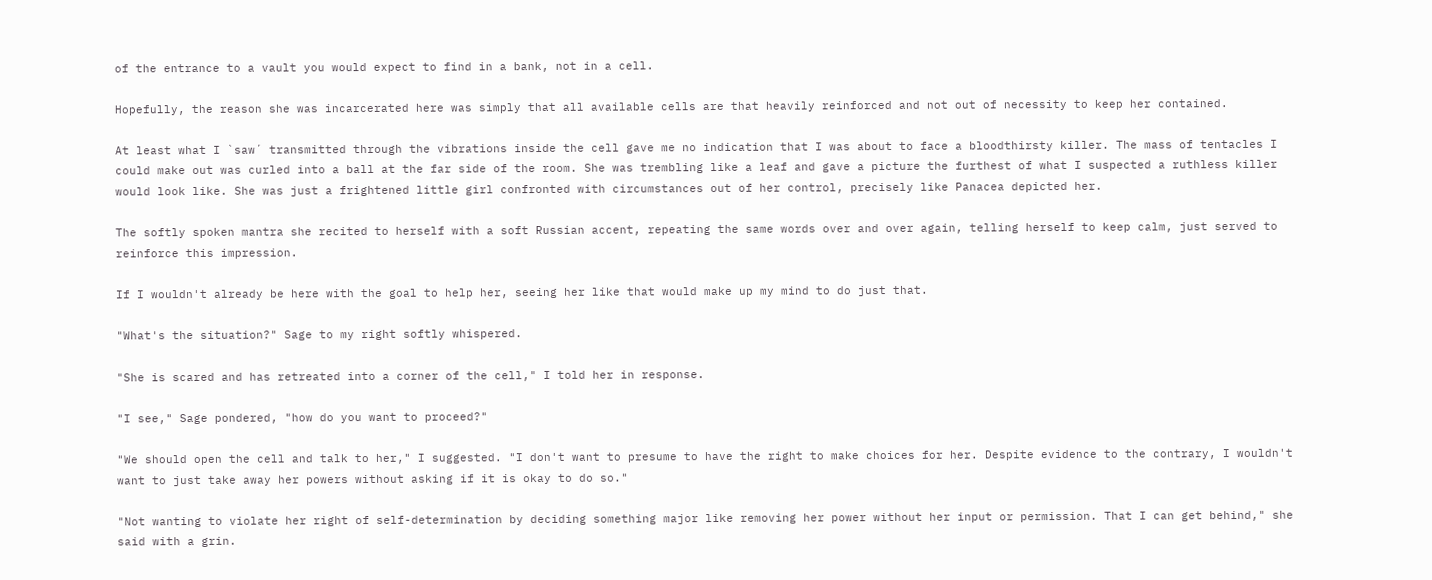of the entrance to a vault you would expect to find in a bank, not in a cell.

Hopefully, the reason she was incarcerated here was simply that all available cells are that heavily reinforced and not out of necessity to keep her contained.

At least what I `saw´ transmitted through the vibrations inside the cell gave me no indication that I was about to face a bloodthirsty killer. The mass of tentacles I could make out was curled into a ball at the far side of the room. She was trembling like a leaf and gave a picture the furthest of what I suspected a ruthless killer would look like. She was just a frightened little girl confronted with circumstances out of her control, precisely like Panacea depicted her.

The softly spoken mantra she recited to herself with a soft Russian accent, repeating the same words over and over again, telling herself to keep calm, just served to reinforce this impression.

If I wouldn't already be here with the goal to help her, seeing her like that would make up my mind to do just that.

"What's the situation?" Sage to my right softly whispered.

"She is scared and has retreated into a corner of the cell," I told her in response.

"I see," Sage pondered, "how do you want to proceed?"

"We should open the cell and talk to her," I suggested. "I don't want to presume to have the right to make choices for her. Despite evidence to the contrary, I wouldn't want to just take away her powers without asking if it is okay to do so."

"Not wanting to violate her right of self-determination by deciding something major like removing her power without her input or permission. That I can get behind," she said with a grin.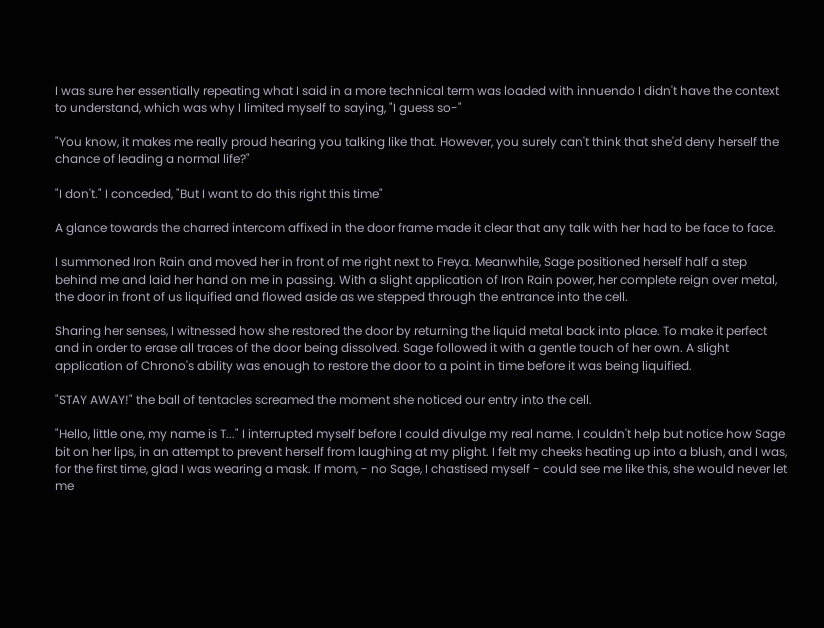I was sure her essentially repeating what I said in a more technical term was loaded with innuendo I didn't have the context to understand, which was why I limited myself to saying, "I guess so-"

"You know, it makes me really proud hearing you talking like that. However, you surely can't think that she'd deny herself the chance of leading a normal life?"

"I don't." I conceded, "But I want to do this right this time"

A glance towards the charred intercom affixed in the door frame made it clear that any talk with her had to be face to face.

I summoned Iron Rain and moved her in front of me right next to Freya. Meanwhile, Sage positioned herself half a step behind me and laid her hand on me in passing. With a slight application of Iron Rain power, her complete reign over metal, the door in front of us liquified and flowed aside as we stepped through the entrance into the cell.

Sharing her senses, I witnessed how she restored the door by returning the liquid metal back into place. To make it perfect and in order to erase all traces of the door being dissolved. Sage followed it with a gentle touch of her own. A slight application of Chrono's ability was enough to restore the door to a point in time before it was being liquified.

"STAY AWAY!" the ball of tentacles screamed the moment she noticed our entry into the cell.

"Hello, little one, my name is T..." I interrupted myself before I could divulge my real name. I couldn't help but notice how Sage bit on her lips, in an attempt to prevent herself from laughing at my plight. I felt my cheeks heating up into a blush, and I was, for the first time, glad I was wearing a mask. If mom, - no Sage, I chastised myself - could see me like this, she would never let me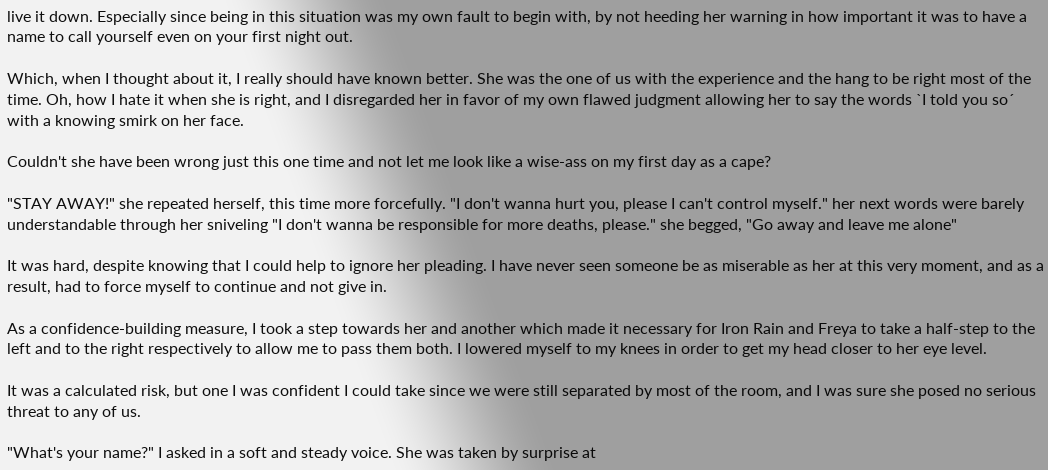live it down. Especially since being in this situation was my own fault to begin with, by not heeding her warning in how important it was to have a name to call yourself even on your first night out.

Which, when I thought about it, I really should have known better. She was the one of us with the experience and the hang to be right most of the time. Oh, how I hate it when she is right, and I disregarded her in favor of my own flawed judgment allowing her to say the words `I told you so´ with a knowing smirk on her face.

Couldn't she have been wrong just this one time and not let me look like a wise-ass on my first day as a cape?

"STAY AWAY!" she repeated herself, this time more forcefully. "I don't wanna hurt you, please I can't control myself." her next words were barely understandable through her sniveling "I don't wanna be responsible for more deaths, please." she begged, "Go away and leave me alone"

It was hard, despite knowing that I could help to ignore her pleading. I have never seen someone be as miserable as her at this very moment, and as a result, had to force myself to continue and not give in.

As a confidence-building measure, I took a step towards her and another which made it necessary for Iron Rain and Freya to take a half-step to the left and to the right respectively to allow me to pass them both. I lowered myself to my knees in order to get my head closer to her eye level.

It was a calculated risk, but one I was confident I could take since we were still separated by most of the room, and I was sure she posed no serious threat to any of us.

"What's your name?" I asked in a soft and steady voice. She was taken by surprise at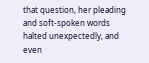that question, her pleading and soft-spoken words halted unexpectedly, and even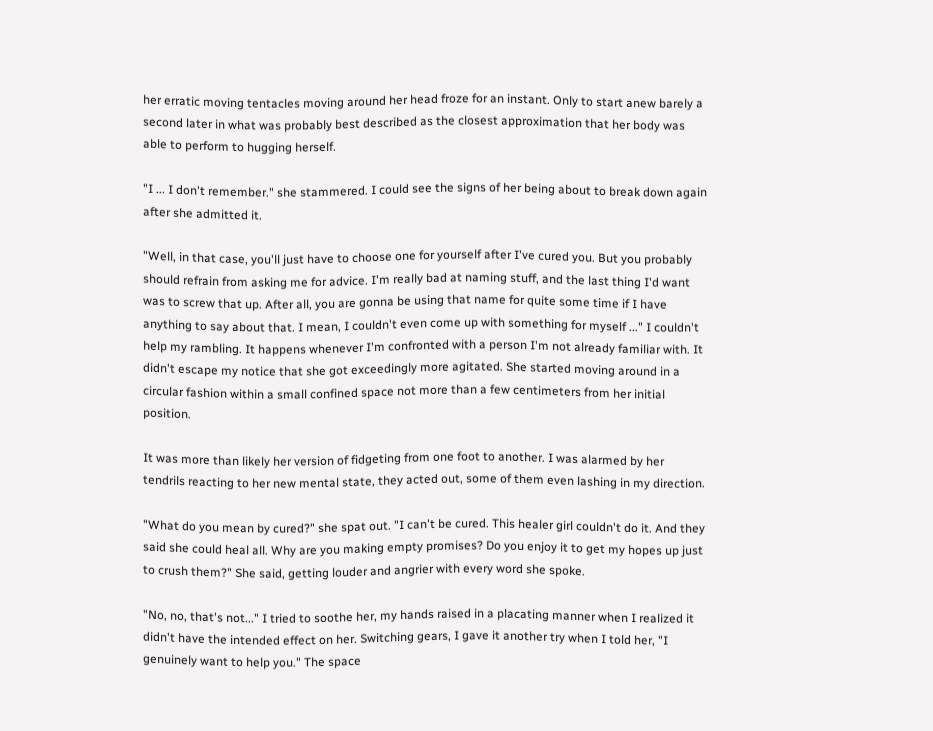her erratic moving tentacles moving around her head froze for an instant. Only to start anew barely a second later in what was probably best described as the closest approximation that her body was able to perform to hugging herself.

"I ... I don't remember." she stammered. I could see the signs of her being about to break down again after she admitted it.

"Well, in that case, you'll just have to choose one for yourself after I've cured you. But you probably should refrain from asking me for advice. I'm really bad at naming stuff, and the last thing I'd want was to screw that up. After all, you are gonna be using that name for quite some time if I have anything to say about that. I mean, I couldn't even come up with something for myself ..." I couldn't help my rambling. It happens whenever I'm confronted with a person I'm not already familiar with. It didn't escape my notice that she got exceedingly more agitated. She started moving around in a circular fashion within a small confined space not more than a few centimeters from her initial position.

It was more than likely her version of fidgeting from one foot to another. I was alarmed by her tendrils reacting to her new mental state, they acted out, some of them even lashing in my direction.

"What do you mean by cured?" she spat out. "I can't be cured. This healer girl couldn't do it. And they said she could heal all. Why are you making empty promises? Do you enjoy it to get my hopes up just to crush them?" She said, getting louder and angrier with every word she spoke.

"No, no, that's not..." I tried to soothe her, my hands raised in a placating manner when I realized it didn't have the intended effect on her. Switching gears, I gave it another try when I told her, "I genuinely want to help you." The space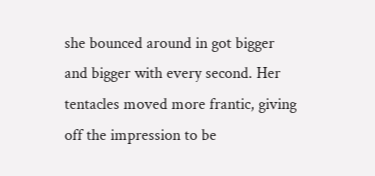she bounced around in got bigger and bigger with every second. Her tentacles moved more frantic, giving off the impression to be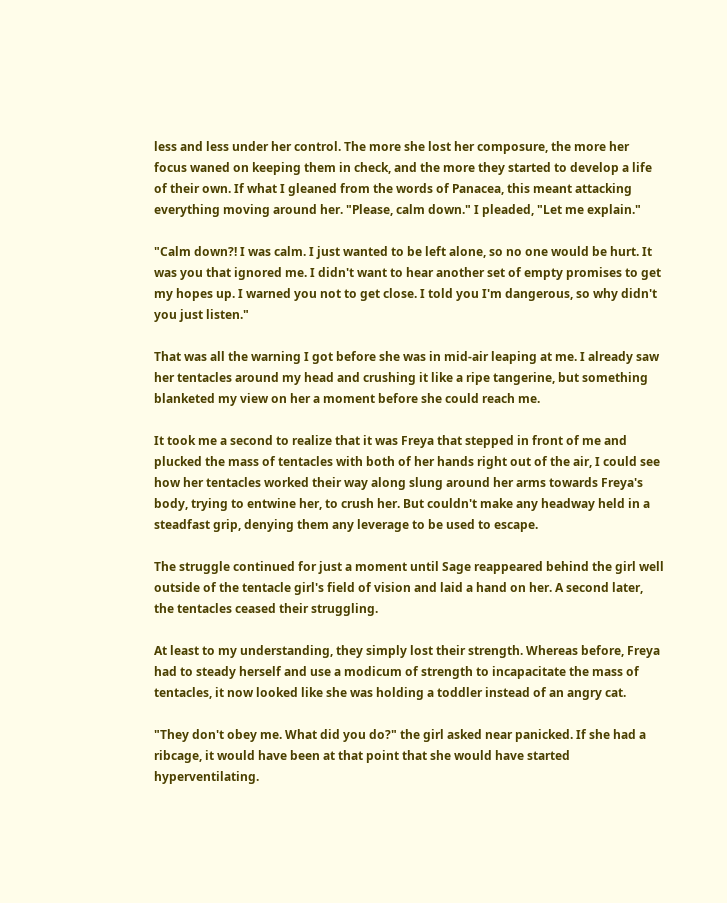less and less under her control. The more she lost her composure, the more her focus waned on keeping them in check, and the more they started to develop a life of their own. If what I gleaned from the words of Panacea, this meant attacking everything moving around her. "Please, calm down." I pleaded, "Let me explain."

"Calm down?! I was calm. I just wanted to be left alone, so no one would be hurt. It was you that ignored me. I didn't want to hear another set of empty promises to get my hopes up. I warned you not to get close. I told you I'm dangerous, so why didn't you just listen."

That was all the warning I got before she was in mid-air leaping at me. I already saw her tentacles around my head and crushing it like a ripe tangerine, but something blanketed my view on her a moment before she could reach me.

It took me a second to realize that it was Freya that stepped in front of me and plucked the mass of tentacles with both of her hands right out of the air, I could see how her tentacles worked their way along slung around her arms towards Freya's body, trying to entwine her, to crush her. But couldn't make any headway held in a steadfast grip, denying them any leverage to be used to escape.

The struggle continued for just a moment until Sage reappeared behind the girl well outside of the tentacle girl's field of vision and laid a hand on her. A second later, the tentacles ceased their struggling.

At least to my understanding, they simply lost their strength. Whereas before, Freya had to steady herself and use a modicum of strength to incapacitate the mass of tentacles, it now looked like she was holding a toddler instead of an angry cat.

"They don't obey me. What did you do?" the girl asked near panicked. If she had a ribcage, it would have been at that point that she would have started hyperventilating.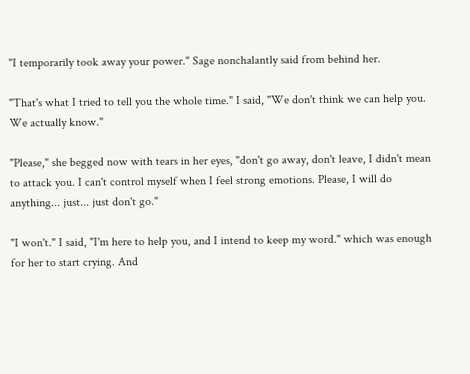"I temporarily took away your power." Sage nonchalantly said from behind her.

"That's what I tried to tell you the whole time." I said, "We don't think we can help you. We actually know."

"Please," she begged now with tears in her eyes, "don't go away, don't leave, I didn't mean to attack you. I can't control myself when I feel strong emotions. Please, I will do anything... just... just don't go."

"I won't." I said, "I'm here to help you, and I intend to keep my word." which was enough for her to start crying. And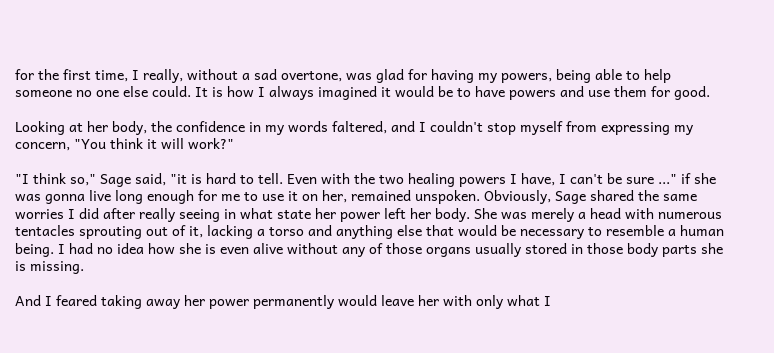for the first time, I really, without a sad overtone, was glad for having my powers, being able to help someone no one else could. It is how I always imagined it would be to have powers and use them for good.

Looking at her body, the confidence in my words faltered, and I couldn't stop myself from expressing my concern, "You think it will work?"

"I think so," Sage said, "it is hard to tell. Even with the two healing powers I have, I can't be sure ..." if she was gonna live long enough for me to use it on her, remained unspoken. Obviously, Sage shared the same worries I did after really seeing in what state her power left her body. She was merely a head with numerous tentacles sprouting out of it, lacking a torso and anything else that would be necessary to resemble a human being. I had no idea how she is even alive without any of those organs usually stored in those body parts she is missing.

And I feared taking away her power permanently would leave her with only what I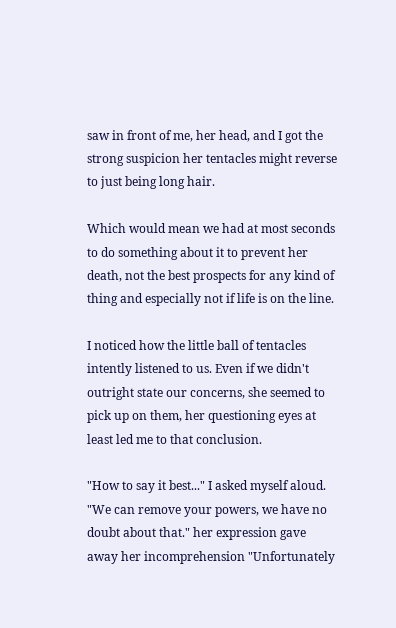saw in front of me, her head, and I got the strong suspicion her tentacles might reverse to just being long hair.

Which would mean we had at most seconds to do something about it to prevent her death, not the best prospects for any kind of thing and especially not if life is on the line.

I noticed how the little ball of tentacles intently listened to us. Even if we didn't outright state our concerns, she seemed to pick up on them, her questioning eyes at least led me to that conclusion.

"How to say it best..." I asked myself aloud. "We can remove your powers, we have no doubt about that." her expression gave away her incomprehension "Unfortunately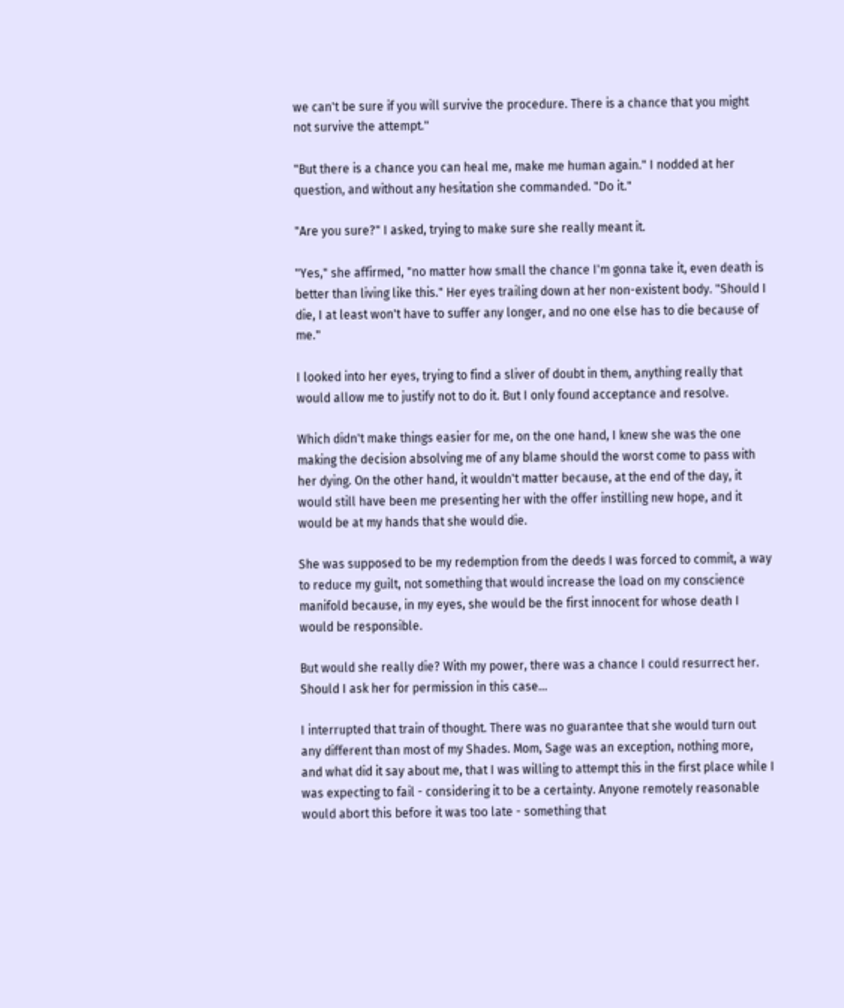we can't be sure if you will survive the procedure. There is a chance that you might not survive the attempt."

"But there is a chance you can heal me, make me human again." I nodded at her question, and without any hesitation she commanded. "Do it."

"Are you sure?" I asked, trying to make sure she really meant it.

"Yes," she affirmed, "no matter how small the chance I'm gonna take it, even death is better than living like this." Her eyes trailing down at her non-existent body. "Should I die, I at least won't have to suffer any longer, and no one else has to die because of me."

I looked into her eyes, trying to find a sliver of doubt in them, anything really that would allow me to justify not to do it. But I only found acceptance and resolve.

Which didn't make things easier for me, on the one hand, I knew she was the one making the decision absolving me of any blame should the worst come to pass with her dying. On the other hand, it wouldn't matter because, at the end of the day, it would still have been me presenting her with the offer instilling new hope, and it would be at my hands that she would die.

She was supposed to be my redemption from the deeds I was forced to commit, a way to reduce my guilt, not something that would increase the load on my conscience manifold because, in my eyes, she would be the first innocent for whose death I would be responsible.

But would she really die? With my power, there was a chance I could resurrect her. Should I ask her for permission in this case...

I interrupted that train of thought. There was no guarantee that she would turn out any different than most of my Shades. Mom, Sage was an exception, nothing more, and what did it say about me, that I was willing to attempt this in the first place while I was expecting to fail - considering it to be a certainty. Anyone remotely reasonable would abort this before it was too late - something that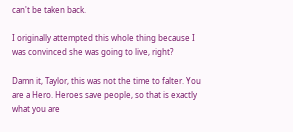can't be taken back.

I originally attempted this whole thing because I was convinced she was going to live, right?

Damn it, Taylor, this was not the time to falter. You are a Hero. Heroes save people, so that is exactly what you are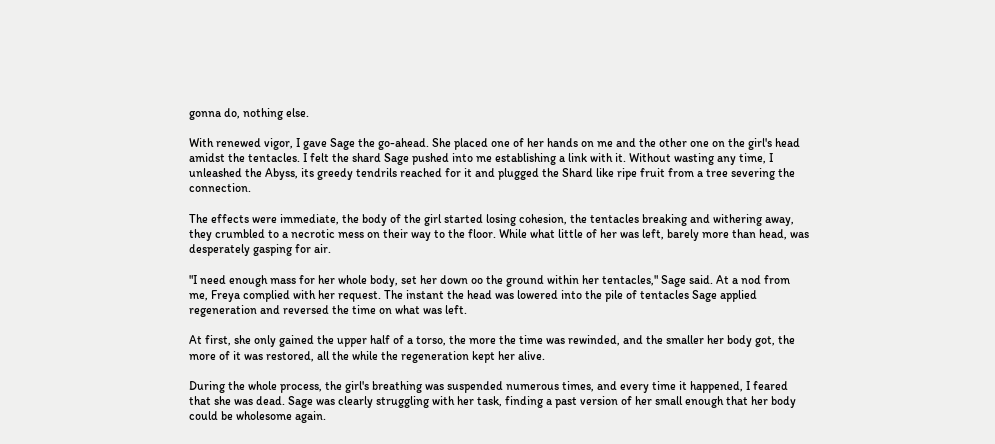gonna do, nothing else.

With renewed vigor, I gave Sage the go-ahead. She placed one of her hands on me and the other one on the girl's head amidst the tentacles. I felt the shard Sage pushed into me establishing a link with it. Without wasting any time, I unleashed the Abyss, its greedy tendrils reached for it and plugged the Shard like ripe fruit from a tree severing the connection.

The effects were immediate, the body of the girl started losing cohesion, the tentacles breaking and withering away, they crumbled to a necrotic mess on their way to the floor. While what little of her was left, barely more than head, was desperately gasping for air.

"I need enough mass for her whole body, set her down oo the ground within her tentacles," Sage said. At a nod from me, Freya complied with her request. The instant the head was lowered into the pile of tentacles Sage applied regeneration and reversed the time on what was left.

At first, she only gained the upper half of a torso, the more the time was rewinded, and the smaller her body got, the more of it was restored, all the while the regeneration kept her alive.

During the whole process, the girl's breathing was suspended numerous times, and every time it happened, I feared that she was dead. Sage was clearly struggling with her task, finding a past version of her small enough that her body could be wholesome again.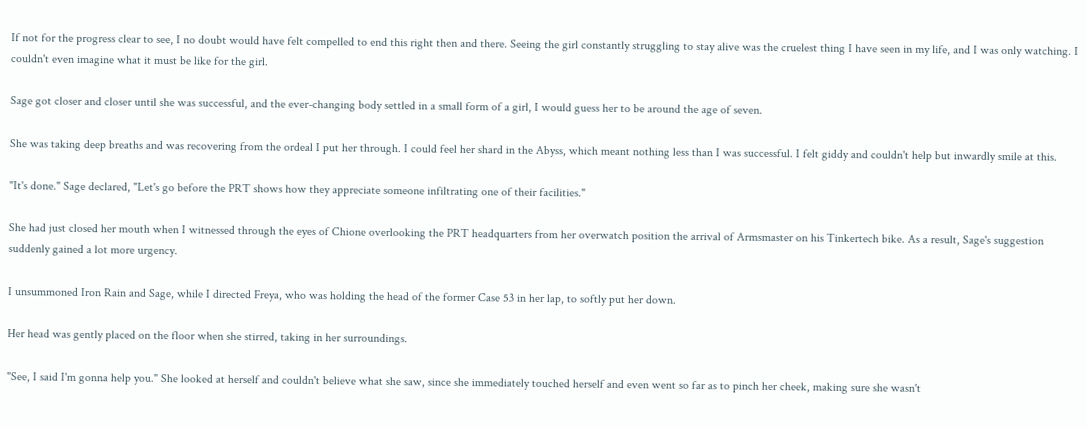If not for the progress clear to see, I no doubt would have felt compelled to end this right then and there. Seeing the girl constantly struggling to stay alive was the cruelest thing I have seen in my life, and I was only watching. I couldn't even imagine what it must be like for the girl.

Sage got closer and closer until she was successful, and the ever-changing body settled in a small form of a girl, I would guess her to be around the age of seven.

She was taking deep breaths and was recovering from the ordeal I put her through. I could feel her shard in the Abyss, which meant nothing less than I was successful. I felt giddy and couldn't help but inwardly smile at this.

"It's done." Sage declared, "Let's go before the PRT shows how they appreciate someone infiltrating one of their facilities."

She had just closed her mouth when I witnessed through the eyes of Chione overlooking the PRT headquarters from her overwatch position the arrival of Armsmaster on his Tinkertech bike. As a result, Sage's suggestion suddenly gained a lot more urgency.

I unsummoned Iron Rain and Sage, while I directed Freya, who was holding the head of the former Case 53 in her lap, to softly put her down.

Her head was gently placed on the floor when she stirred, taking in her surroundings.

"See, I said I'm gonna help you." She looked at herself and couldn't believe what she saw, since she immediately touched herself and even went so far as to pinch her cheek, making sure she wasn't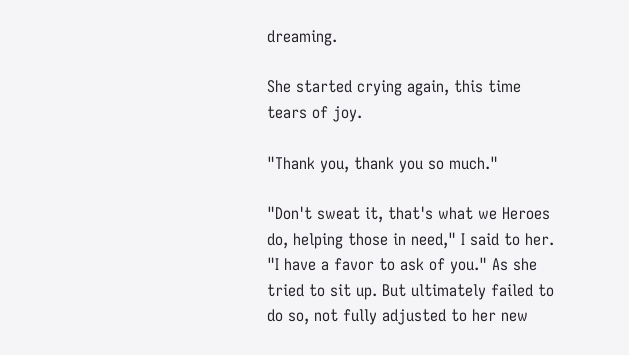dreaming.

She started crying again, this time tears of joy.

"Thank you, thank you so much."

"Don't sweat it, that's what we Heroes do, helping those in need," I said to her. "I have a favor to ask of you." As she tried to sit up. But ultimately failed to do so, not fully adjusted to her new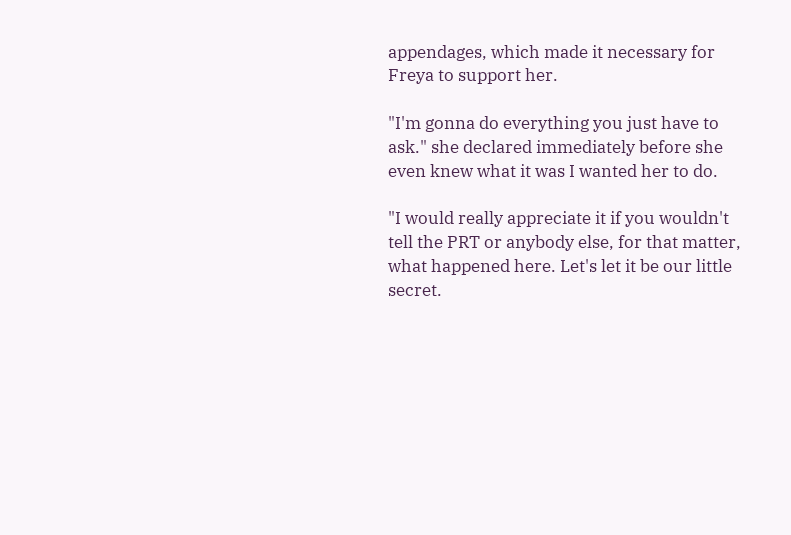appendages, which made it necessary for Freya to support her.

"I'm gonna do everything you just have to ask." she declared immediately before she even knew what it was I wanted her to do.

"I would really appreciate it if you wouldn't tell the PRT or anybody else, for that matter, what happened here. Let's let it be our little secret.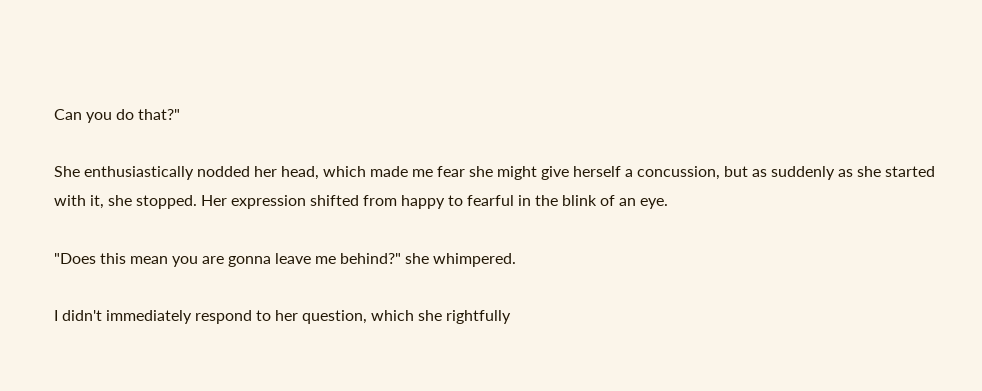Can you do that?"

She enthusiastically nodded her head, which made me fear she might give herself a concussion, but as suddenly as she started with it, she stopped. Her expression shifted from happy to fearful in the blink of an eye.

"Does this mean you are gonna leave me behind?" she whimpered.

I didn't immediately respond to her question, which she rightfully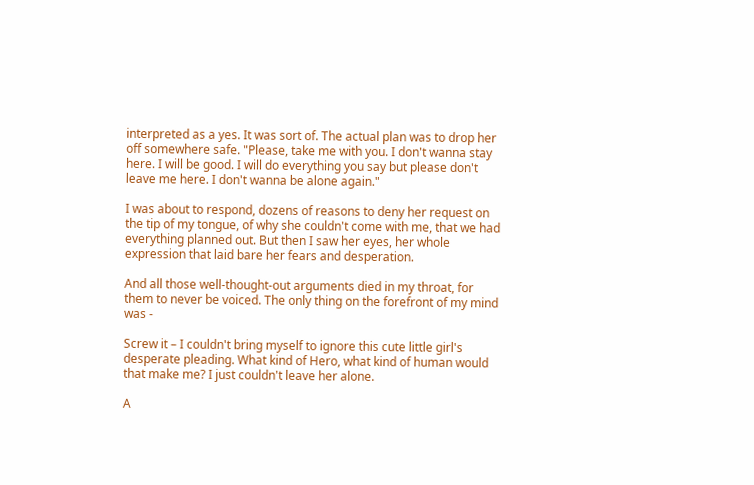interpreted as a yes. It was sort of. The actual plan was to drop her off somewhere safe. "Please, take me with you. I don't wanna stay here. I will be good. I will do everything you say but please don't leave me here. I don't wanna be alone again."

I was about to respond, dozens of reasons to deny her request on the tip of my tongue, of why she couldn't come with me, that we had everything planned out. But then I saw her eyes, her whole expression that laid bare her fears and desperation.

And all those well-thought-out arguments died in my throat, for them to never be voiced. The only thing on the forefront of my mind was -

Screw it – I couldn't bring myself to ignore this cute little girl's desperate pleading. What kind of Hero, what kind of human would that make me? I just couldn't leave her alone.

A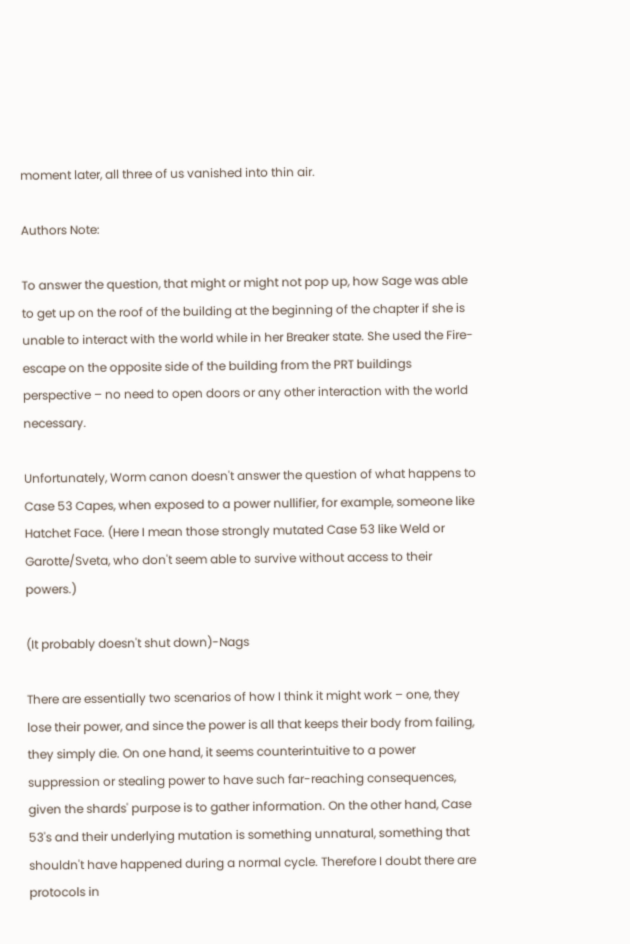moment later, all three of us vanished into thin air.

Authors Note:

To answer the question, that might or might not pop up, how Sage was able to get up on the roof of the building at the beginning of the chapter if she is unable to interact with the world while in her Breaker state. She used the Fire-escape on the opposite side of the building from the PRT buildings perspective – no need to open doors or any other interaction with the world necessary.

Unfortunately, Worm canon doesn't answer the question of what happens to Case 53 Capes, when exposed to a power nullifier, for example, someone like Hatchet Face. (Here I mean those strongly mutated Case 53 like Weld or Garotte/Sveta, who don't seem able to survive without access to their powers.)

(It probably doesn't shut down)-Nags

There are essentially two scenarios of how I think it might work – one, they lose their power, and since the power is all that keeps their body from failing, they simply die. On one hand, it seems counterintuitive to a power suppression or stealing power to have such far-reaching consequences, given the shards' purpose is to gather information. On the other hand, Case 53's and their underlying mutation is something unnatural, something that shouldn't have happened during a normal cycle. Therefore I doubt there are protocols in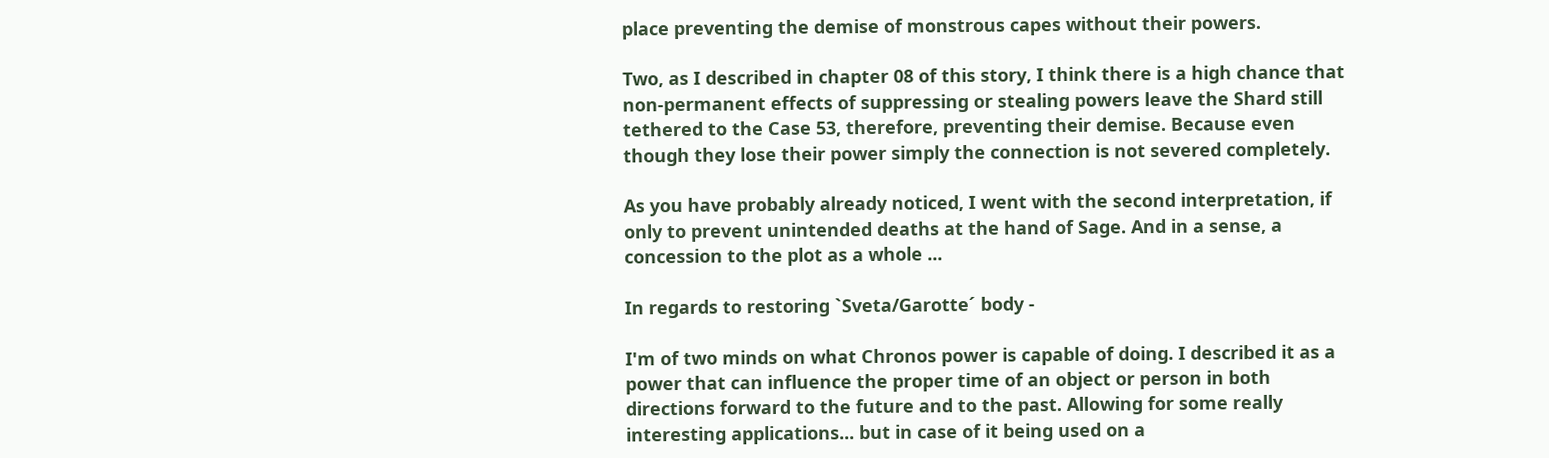place preventing the demise of monstrous capes without their powers.

Two, as I described in chapter 08 of this story, I think there is a high chance that non-permanent effects of suppressing or stealing powers leave the Shard still tethered to the Case 53, therefore, preventing their demise. Because even though they lose their power simply the connection is not severed completely.

As you have probably already noticed, I went with the second interpretation, if only to prevent unintended deaths at the hand of Sage. And in a sense, a concession to the plot as a whole ...

In regards to restoring `Sveta/Garotte´ body -

I'm of two minds on what Chronos power is capable of doing. I described it as a power that can influence the proper time of an object or person in both directions forward to the future and to the past. Allowing for some really interesting applications... but in case of it being used on a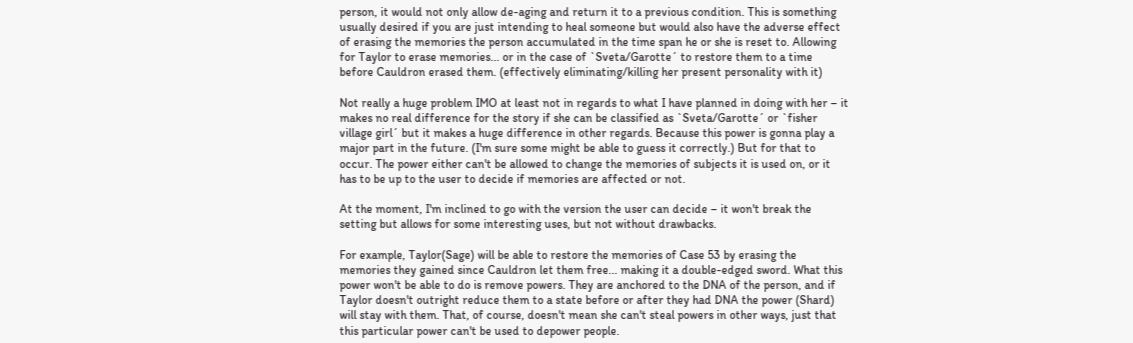person, it would not only allow de-aging and return it to a previous condition. This is something usually desired if you are just intending to heal someone but would also have the adverse effect of erasing the memories the person accumulated in the time span he or she is reset to. Allowing for Taylor to erase memories... or in the case of `Sveta/Garotte´ to restore them to a time before Cauldron erased them. (effectively eliminating/killing her present personality with it)

Not really a huge problem IMO at least not in regards to what I have planned in doing with her – it makes no real difference for the story if she can be classified as `Sveta/Garotte´ or `fisher village girl´ but it makes a huge difference in other regards. Because this power is gonna play a major part in the future. (I'm sure some might be able to guess it correctly.) But for that to occur. The power either can't be allowed to change the memories of subjects it is used on, or it has to be up to the user to decide if memories are affected or not.

At the moment, I'm inclined to go with the version the user can decide – it won't break the setting but allows for some interesting uses, but not without drawbacks.

For example, Taylor(Sage) will be able to restore the memories of Case 53 by erasing the memories they gained since Cauldron let them free... making it a double-edged sword. What this power won't be able to do is remove powers. They are anchored to the DNA of the person, and if Taylor doesn't outright reduce them to a state before or after they had DNA the power (Shard) will stay with them. That, of course, doesn't mean she can't steal powers in other ways, just that this particular power can't be used to depower people.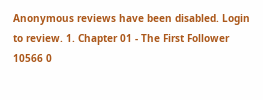Anonymous reviews have been disabled. Login to review. 1. Chapter 01 - The First Follower 10566 0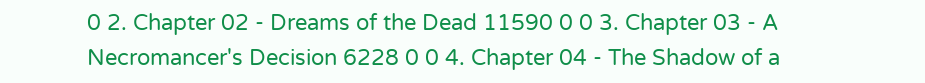0 2. Chapter 02 - Dreams of the Dead 11590 0 0 3. Chapter 03 - A Necromancer's Decision 6228 0 0 4. Chapter 04 - The Shadow of a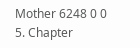Mother 6248 0 0 5. Chapter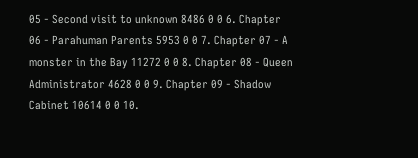05 - Second visit to unknown 8486 0 0 6. Chapter 06 - Parahuman Parents 5953 0 0 7. Chapter 07 - A monster in the Bay 11272 0 0 8. Chapter 08 - Queen Administrator 4628 0 0 9. Chapter 09 - Shadow Cabinet 10614 0 0 10.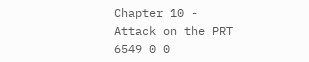Chapter 10 - Attack on the PRT 6549 0 0